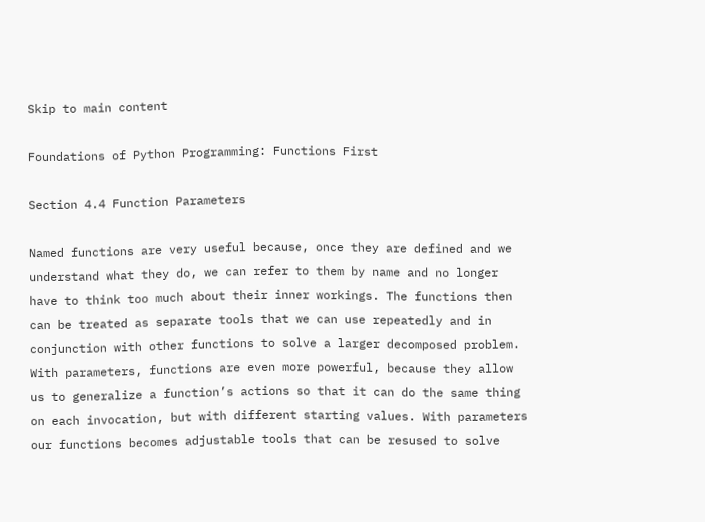Skip to main content

Foundations of Python Programming: Functions First

Section 4.4 Function Parameters

Named functions are very useful because, once they are defined and we understand what they do, we can refer to them by name and no longer have to think too much about their inner workings. The functions then can be treated as separate tools that we can use repeatedly and in conjunction with other functions to solve a larger decomposed problem.
With parameters, functions are even more powerful, because they allow us to generalize a function’s actions so that it can do the same thing on each invocation, but with different starting values. With parameters our functions becomes adjustable tools that can be resused to solve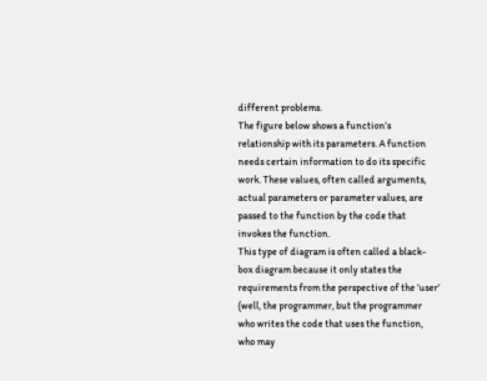different problems.
The figure below shows a function’s relationship with its parameters. A function needs certain information to do its specific work. These values, often called arguments, actual parameters or parameter values, are passed to the function by the code that invokes the function.
This type of diagram is often called a black-box diagram because it only states the requirements from the perspective of the ’user’ (well, the programmer, but the programmer who writes the code that uses the function, who may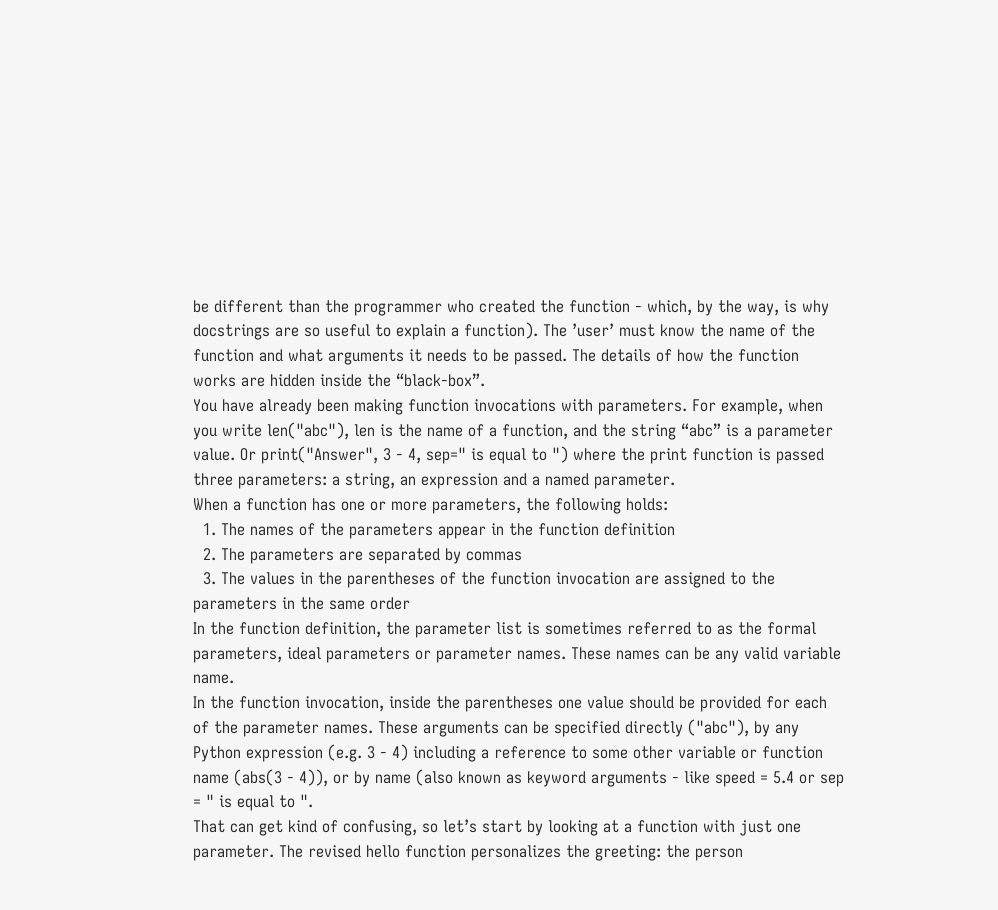be different than the programmer who created the function - which, by the way, is why docstrings are so useful to explain a function). The ’user’ must know the name of the function and what arguments it needs to be passed. The details of how the function works are hidden inside the “black-box”.
You have already been making function invocations with parameters. For example, when you write len("abc"), len is the name of a function, and the string “abc” is a parameter value. Or print("Answer", 3 - 4, sep=" is equal to ") where the print function is passed three parameters: a string, an expression and a named parameter.
When a function has one or more parameters, the following holds:
  1. The names of the parameters appear in the function definition
  2. The parameters are separated by commas
  3. The values in the parentheses of the function invocation are assigned to the parameters in the same order
In the function definition, the parameter list is sometimes referred to as the formal parameters, ideal parameters or parameter names. These names can be any valid variable name.
In the function invocation, inside the parentheses one value should be provided for each of the parameter names. These arguments can be specified directly ("abc"), by any Python expression (e.g. 3 - 4) including a reference to some other variable or function name (abs(3 - 4)), or by name (also known as keyword arguments - like speed = 5.4 or sep = " is equal to ".
That can get kind of confusing, so let’s start by looking at a function with just one parameter. The revised hello function personalizes the greeting: the person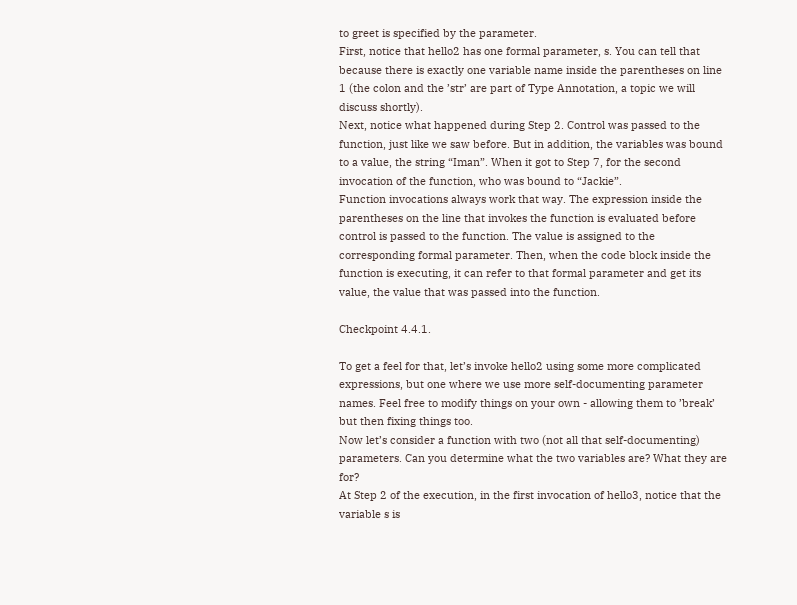to greet is specified by the parameter.
First, notice that hello2 has one formal parameter, s. You can tell that because there is exactly one variable name inside the parentheses on line 1 (the colon and the ’str’ are part of Type Annotation, a topic we will discuss shortly).
Next, notice what happened during Step 2. Control was passed to the function, just like we saw before. But in addition, the variables was bound to a value, the string “Iman”. When it got to Step 7, for the second invocation of the function, who was bound to “Jackie”.
Function invocations always work that way. The expression inside the parentheses on the line that invokes the function is evaluated before control is passed to the function. The value is assigned to the corresponding formal parameter. Then, when the code block inside the function is executing, it can refer to that formal parameter and get its value, the value that was passed into the function.

Checkpoint 4.4.1.

To get a feel for that, let’s invoke hello2 using some more complicated expressions, but one where we use more self-documenting parameter names. Feel free to modify things on your own - allowing them to ’break’ but then fixing things too.
Now let’s consider a function with two (not all that self-documenting) parameters. Can you determine what the two variables are? What they are for?
At Step 2 of the execution, in the first invocation of hello3, notice that the variable s is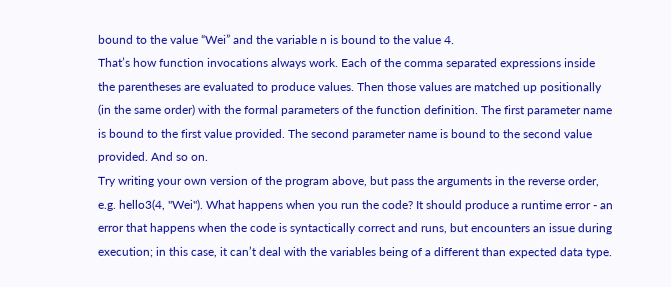bound to the value “Wei” and the variable n is bound to the value 4.
That’s how function invocations always work. Each of the comma separated expressions inside the parentheses are evaluated to produce values. Then those values are matched up positionally (in the same order) with the formal parameters of the function definition. The first parameter name is bound to the first value provided. The second parameter name is bound to the second value provided. And so on.
Try writing your own version of the program above, but pass the arguments in the reverse order, e.g. hello3(4, "Wei"). What happens when you run the code? It should produce a runtime error - an error that happens when the code is syntactically correct and runs, but encounters an issue during execution; in this case, it can’t deal with the variables being of a different than expected data type.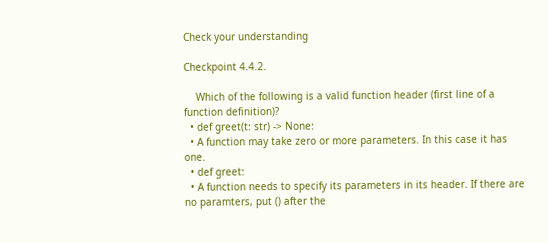Check your understanding

Checkpoint 4.4.2.

    Which of the following is a valid function header (first line of a function definition)?
  • def greet(t: str) -> None:
  • A function may take zero or more parameters. In this case it has one.
  • def greet:
  • A function needs to specify its parameters in its header. If there are no paramters, put () after the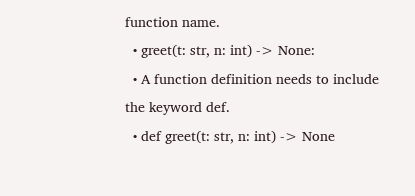function name.
  • greet(t: str, n: int) -> None:
  • A function definition needs to include the keyword def.
  • def greet(t: str, n: int) -> None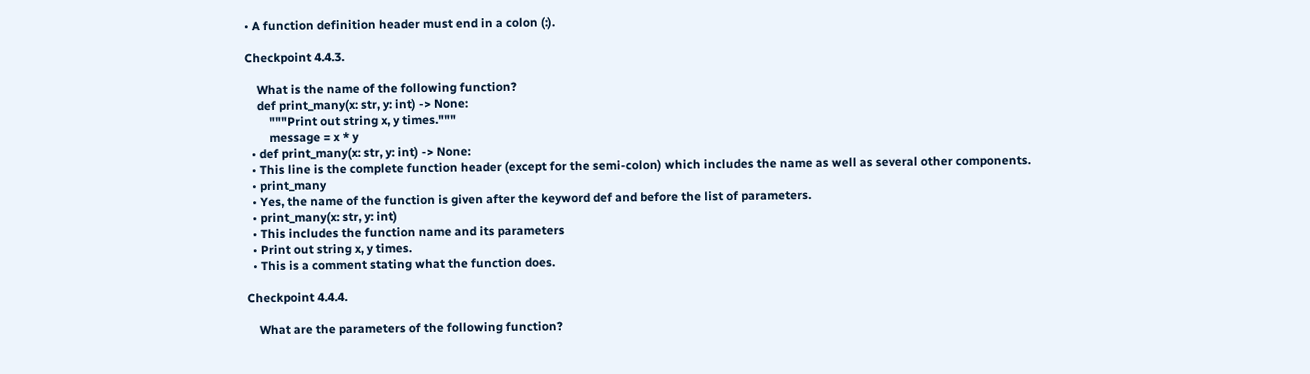• A function definition header must end in a colon (:).

Checkpoint 4.4.3.

    What is the name of the following function?
    def print_many(x: str, y: int) -> None:
        """Print out string x, y times."""
        message = x * y
  • def print_many(x: str, y: int) -> None:
  • This line is the complete function header (except for the semi-colon) which includes the name as well as several other components.
  • print_many
  • Yes, the name of the function is given after the keyword def and before the list of parameters.
  • print_many(x: str, y: int)
  • This includes the function name and its parameters
  • Print out string x, y times.
  • This is a comment stating what the function does.

Checkpoint 4.4.4.

    What are the parameters of the following function?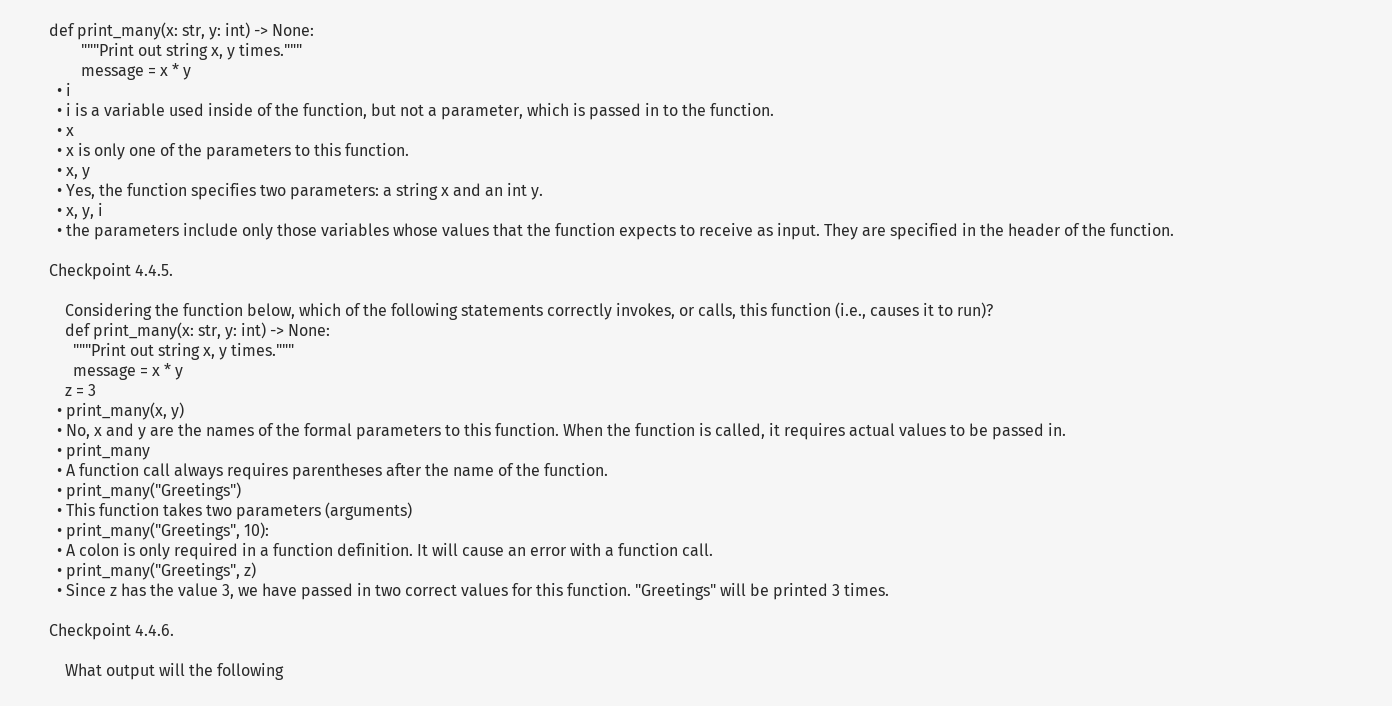def print_many(x: str, y: int) -> None:
        """Print out string x, y times."""
        message = x * y
  • i
  • i is a variable used inside of the function, but not a parameter, which is passed in to the function.
  • x
  • x is only one of the parameters to this function.
  • x, y
  • Yes, the function specifies two parameters: a string x and an int y.
  • x, y, i
  • the parameters include only those variables whose values that the function expects to receive as input. They are specified in the header of the function.

Checkpoint 4.4.5.

    Considering the function below, which of the following statements correctly invokes, or calls, this function (i.e., causes it to run)?
    def print_many(x: str, y: int) -> None:
      """Print out string x, y times."""
      message = x * y
    z = 3
  • print_many(x, y)
  • No, x and y are the names of the formal parameters to this function. When the function is called, it requires actual values to be passed in.
  • print_many
  • A function call always requires parentheses after the name of the function.
  • print_many("Greetings")
  • This function takes two parameters (arguments)
  • print_many("Greetings", 10):
  • A colon is only required in a function definition. It will cause an error with a function call.
  • print_many("Greetings", z)
  • Since z has the value 3, we have passed in two correct values for this function. "Greetings" will be printed 3 times.

Checkpoint 4.4.6.

    What output will the following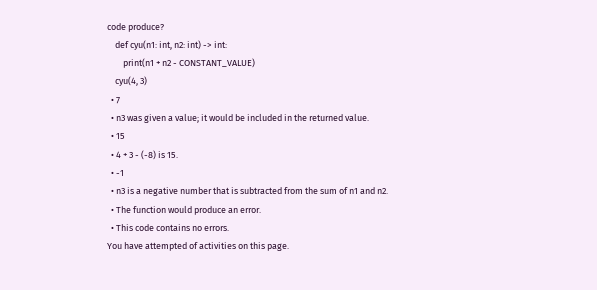code produce?
    def cyu(n1: int, n2: int) -> int:
        print(n1 + n2 - CONSTANT_VALUE)
    cyu(4, 3)
  • 7
  • n3 was given a value; it would be included in the returned value.
  • 15
  • 4 + 3 - (-8) is 15.
  • -1
  • n3 is a negative number that is subtracted from the sum of n1 and n2.
  • The function would produce an error.
  • This code contains no errors.
You have attempted of activities on this page.